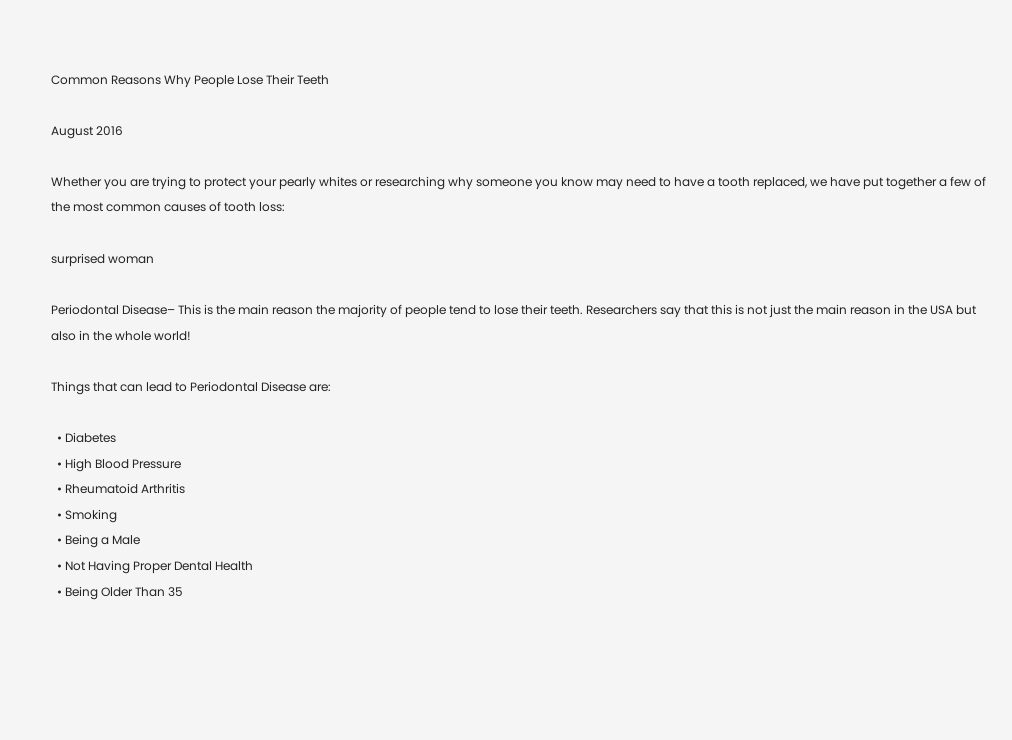Common Reasons Why People Lose Their Teeth

August 2016

Whether you are trying to protect your pearly whites or researching why someone you know may need to have a tooth replaced, we have put together a few of the most common causes of tooth loss:

surprised woman

Periodontal Disease– This is the main reason the majority of people tend to lose their teeth. Researchers say that this is not just the main reason in the USA but also in the whole world!

Things that can lead to Periodontal Disease are:

  • Diabetes
  • High Blood Pressure
  • Rheumatoid Arthritis
  • Smoking
  • Being a Male
  • Not Having Proper Dental Health
  • Being Older Than 35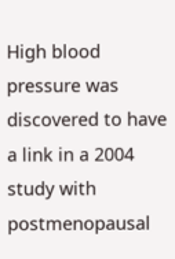High blood pressure was discovered to have a link in a 2004 study with postmenopausal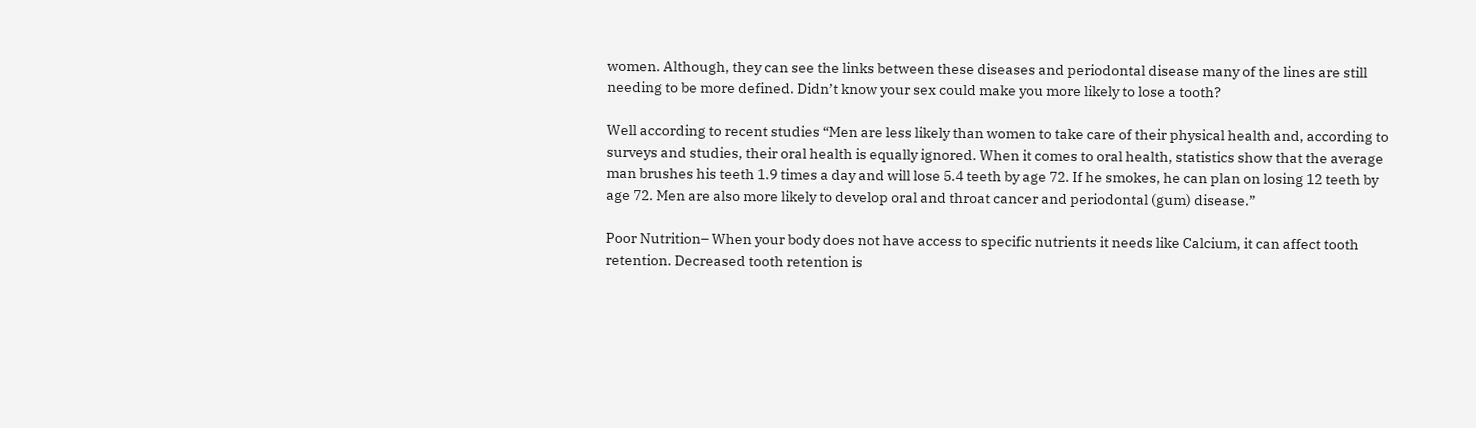women. Although, they can see the links between these diseases and periodontal disease many of the lines are still needing to be more defined. Didn’t know your sex could make you more likely to lose a tooth?

Well according to recent studies “Men are less likely than women to take care of their physical health and, according to surveys and studies, their oral health is equally ignored. When it comes to oral health, statistics show that the average man brushes his teeth 1.9 times a day and will lose 5.4 teeth by age 72. If he smokes, he can plan on losing 12 teeth by age 72. Men are also more likely to develop oral and throat cancer and periodontal (gum) disease.”

Poor Nutrition– When your body does not have access to specific nutrients it needs like Calcium, it can affect tooth retention. Decreased tooth retention is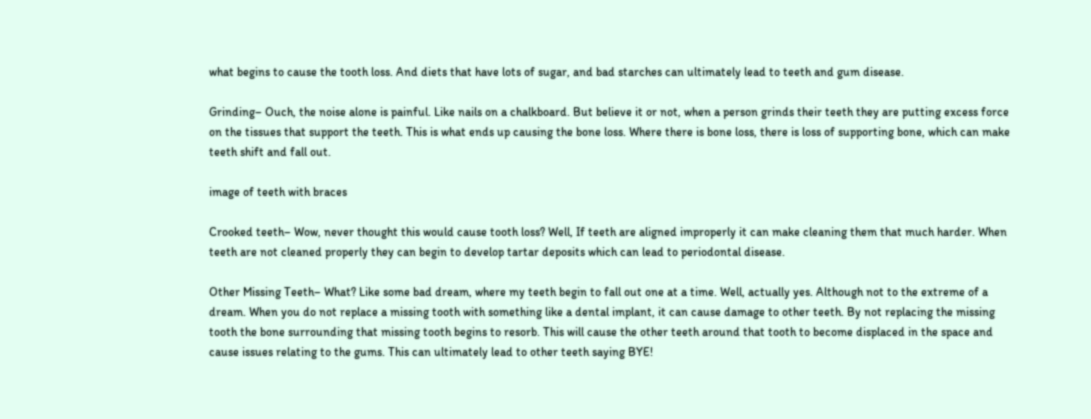what begins to cause the tooth loss. And diets that have lots of sugar, and bad starches can ultimately lead to teeth and gum disease.

Grinding– Ouch, the noise alone is painful. Like nails on a chalkboard. But believe it or not, when a person grinds their teeth they are putting excess force on the tissues that support the teeth. This is what ends up causing the bone loss. Where there is bone loss, there is loss of supporting bone, which can make teeth shift and fall out.

image of teeth with braces

Crooked teeth– Wow, never thought this would cause tooth loss? Well, If teeth are aligned improperly it can make cleaning them that much harder. When teeth are not cleaned properly they can begin to develop tartar deposits which can lead to periodontal disease.

Other Missing Teeth– What? Like some bad dream, where my teeth begin to fall out one at a time. Well, actually yes. Although not to the extreme of a dream. When you do not replace a missing tooth with something like a dental implant, it can cause damage to other teeth. By not replacing the missing tooth the bone surrounding that missing tooth begins to resorb. This will cause the other teeth around that tooth to become displaced in the space and cause issues relating to the gums. This can ultimately lead to other teeth saying BYE!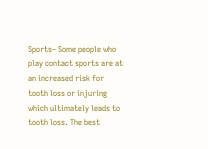Sports– Some people who play contact sports are at an increased risk for tooth loss or injuring which ultimately leads to tooth loss. The best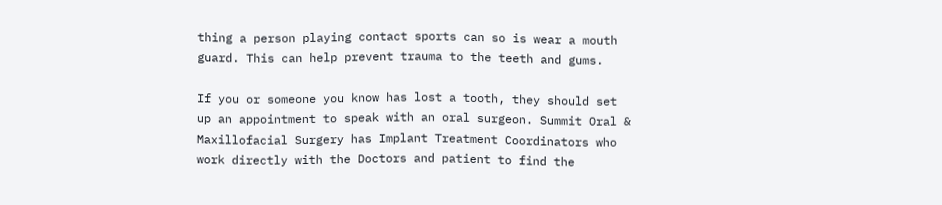thing a person playing contact sports can so is wear a mouth guard. This can help prevent trauma to the teeth and gums.

If you or someone you know has lost a tooth, they should set up an appointment to speak with an oral surgeon. Summit Oral & Maxillofacial Surgery has Implant Treatment Coordinators who work directly with the Doctors and patient to find the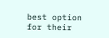best option for their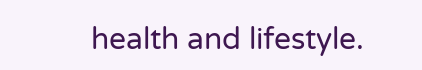health and lifestyle.